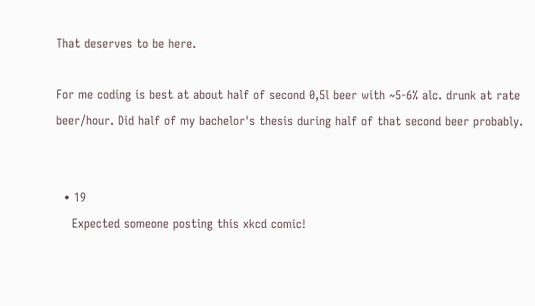That deserves to be here.

For me coding is best at about half of second 0,5l beer with ~5-6% alc. drunk at rate beer/hour. Did half of my bachelor's thesis during half of that second beer probably.


  • 19
    Expected someone posting this xkcd comic!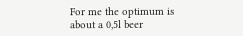For me the optimum is about a 0,5l beer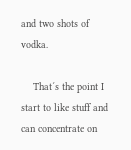and two shots of vodka.

    That´s the point I start to like stuff and can concentrate on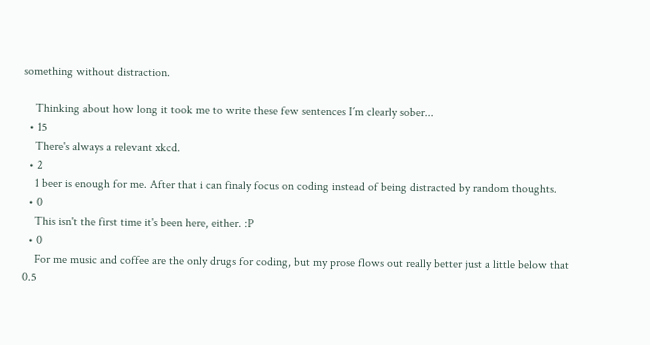something without distraction.

    Thinking about how long it took me to write these few sentences I´m clearly sober...
  • 15
    There's always a relevant xkcd.
  • 2
    1 beer is enough for me. After that i can finaly focus on coding instead of being distracted by random thoughts.
  • 0
    This isn't the first time it's been here, either. :P
  • 0
    For me music and coffee are the only drugs for coding, but my prose flows out really better just a little below that 0.5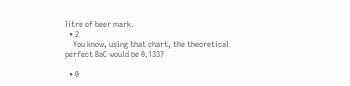litre of beer mark.
  • 2
    You know, using that chart, the theoretical perfect BaC would be 0.1337

  • 0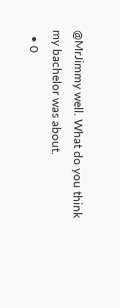@MrJimmy well. What do you think my bachelor was about.
  • 0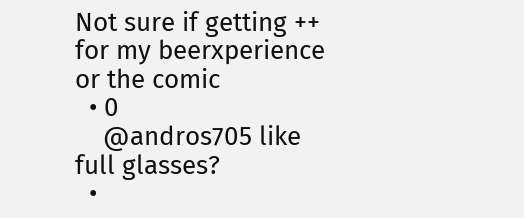Not sure if getting ++ for my beerxperience or the comic
  • 0
    @andros705 like full glasses?
  •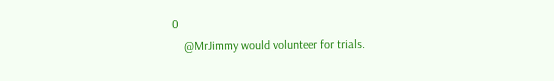0
    @MrJimmy would volunteer for trials.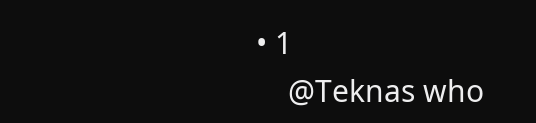• 1
    @Teknas who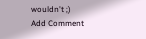wouldn't ;)
Add Comment